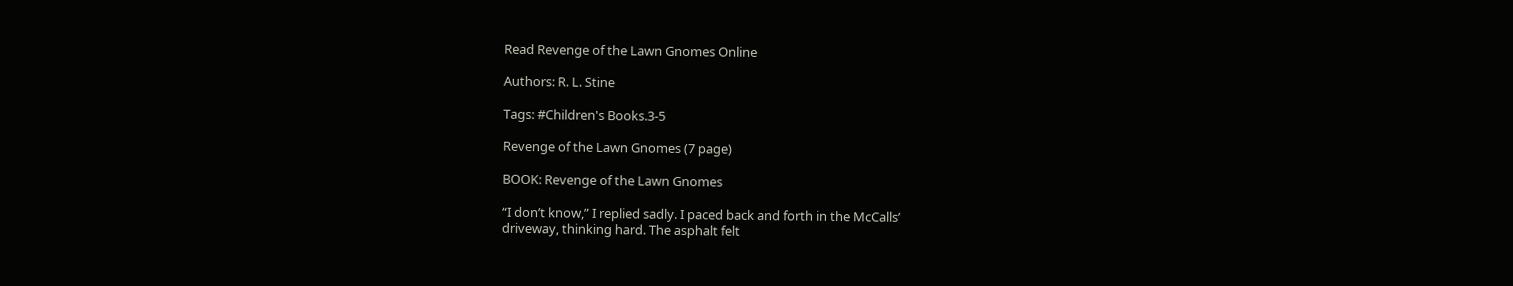Read Revenge of the Lawn Gnomes Online

Authors: R. L. Stine

Tags: #Children's Books.3-5

Revenge of the Lawn Gnomes (7 page)

BOOK: Revenge of the Lawn Gnomes

“I don’t know,” I replied sadly. I paced back and forth in the McCalls’
driveway, thinking hard. The asphalt felt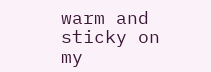warm and sticky on my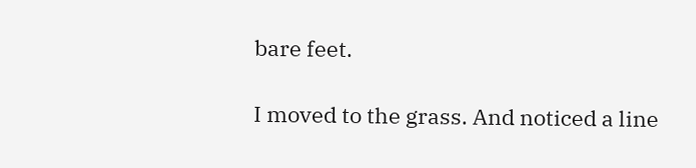bare feet.

I moved to the grass. And noticed a line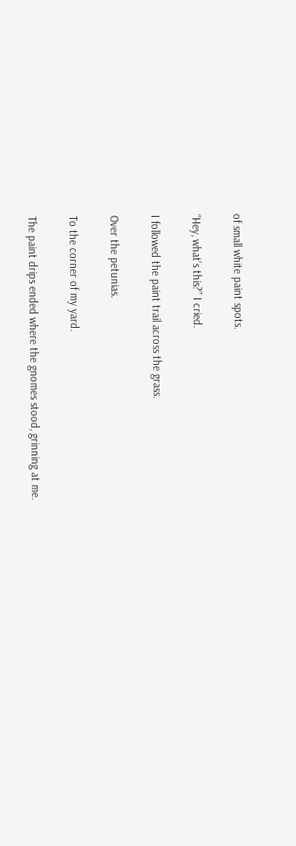of small white paint spots.

“Hey, what’s this?” I cried.

I followed the paint trail across the grass.

Over the petunias.

To the corner of my yard.

The paint drips ended where the gnomes stood, grinning at me.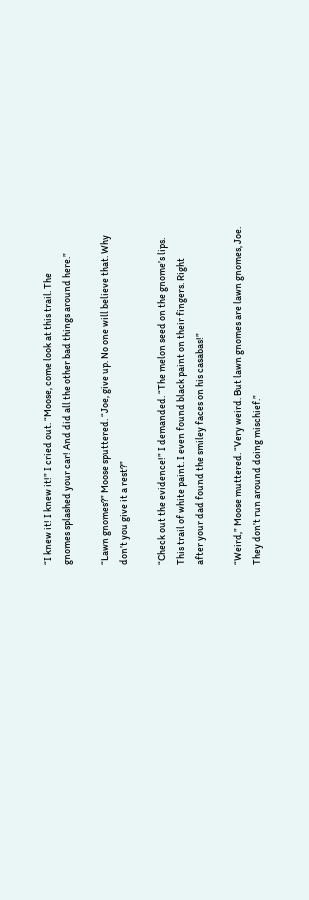“I knew it! I knew it!” I cried out. “Moose, come look at this trail. The
gnomes splashed your car! And did all the other bad things around here.”

“Lawn gnomes?” Moose sputtered. “Joe, give up. No one will believe that. Why
don’t you give it a rest?”

“Check out the evidence!” I demanded. “The melon seed on the gnome’s lips.
This trail of white paint. I even found black paint on their fingers. Right
after your dad found the smiley faces on his casabas!”

“Weird,” Moose muttered. “Very weird. But lawn gnomes are lawn gnomes, Joe.
They don’t run around doing mischief.”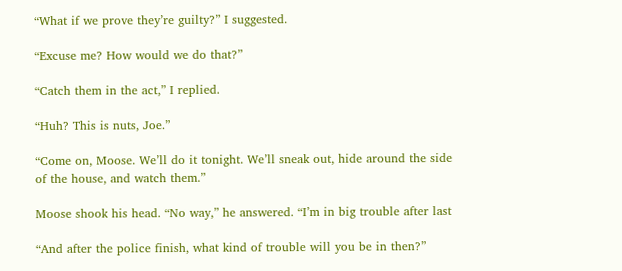“What if we prove they’re guilty?” I suggested.

“Excuse me? How would we do that?”

“Catch them in the act,” I replied.

“Huh? This is nuts, Joe.”

“Come on, Moose. We’ll do it tonight. We’ll sneak out, hide around the side
of the house, and watch them.”

Moose shook his head. “No way,” he answered. “I’m in big trouble after last

“And after the police finish, what kind of trouble will you be in then?”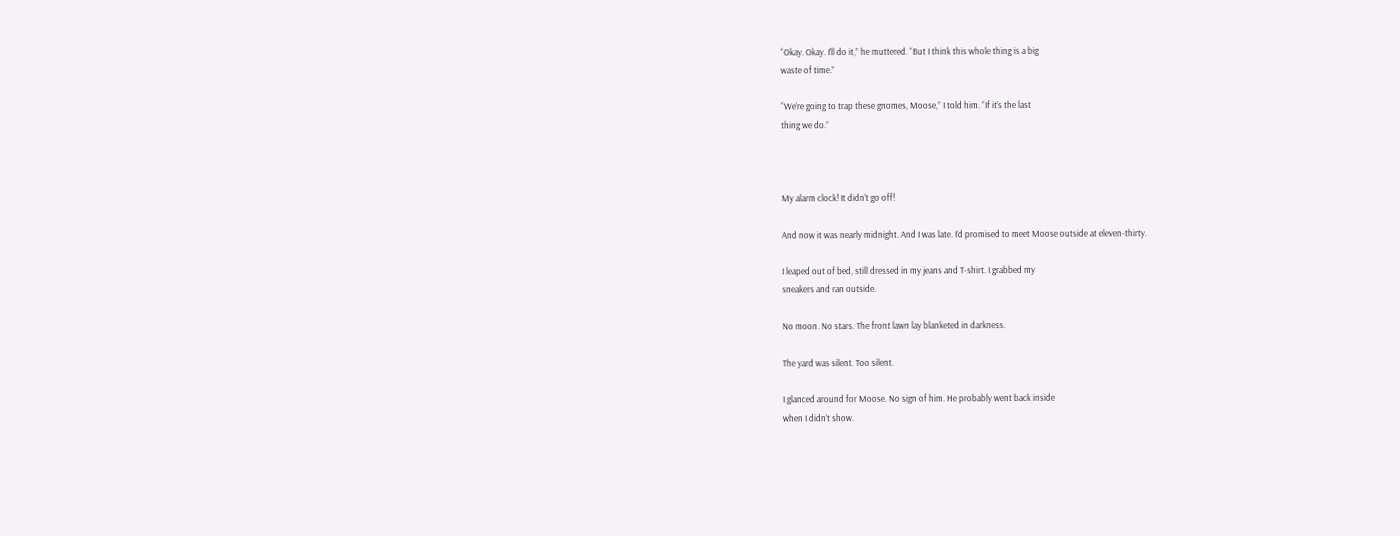“Okay. Okay. I’ll do it,” he muttered. “But I think this whole thing is a big
waste of time.”

“We’re going to trap these gnomes, Moose,” I told him. “If it’s the last
thing we do.”



My alarm clock! It didn’t go off!

And now it was nearly midnight. And I was late. I’d promised to meet Moose outside at eleven-thirty.

I leaped out of bed, still dressed in my jeans and T-shirt. I grabbed my
sneakers and ran outside.

No moon. No stars. The front lawn lay blanketed in darkness.

The yard was silent. Too silent.

I glanced around for Moose. No sign of him. He probably went back inside
when I didn’t show.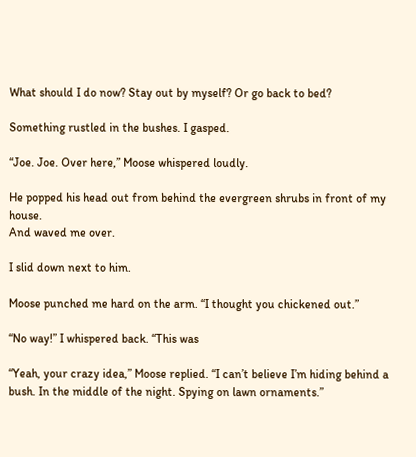What should I do now? Stay out by myself? Or go back to bed?

Something rustled in the bushes. I gasped.

“Joe. Joe. Over here,” Moose whispered loudly.

He popped his head out from behind the evergreen shrubs in front of my house.
And waved me over.

I slid down next to him.

Moose punched me hard on the arm. “I thought you chickened out.”

“No way!” I whispered back. “This was

“Yeah, your crazy idea,” Moose replied. “I can’t believe I’m hiding behind a
bush. In the middle of the night. Spying on lawn ornaments.”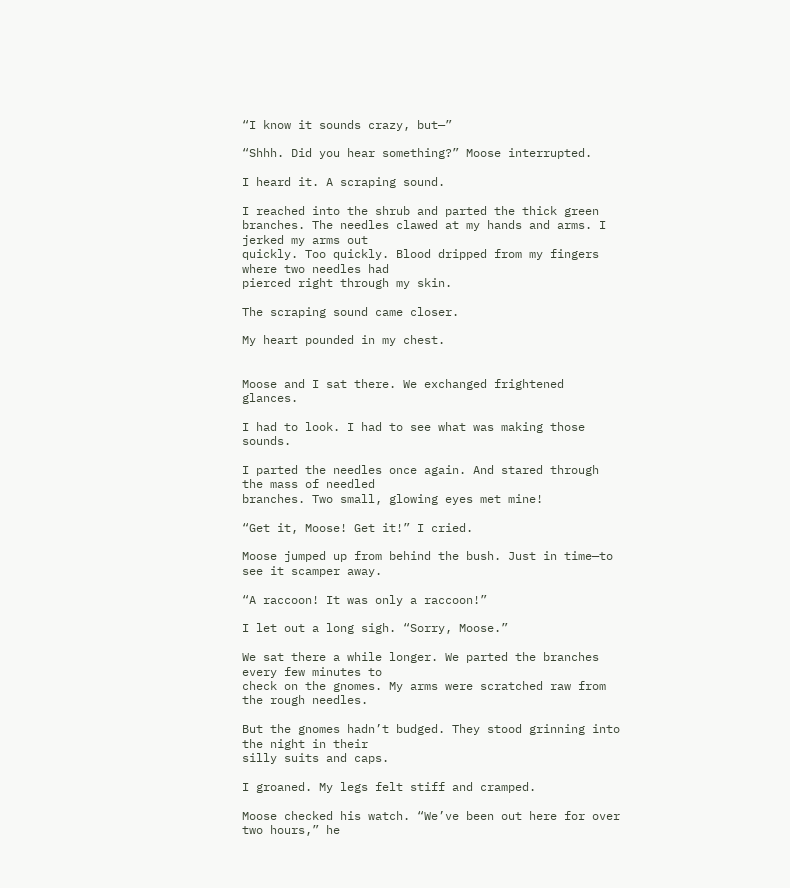“I know it sounds crazy, but—”

“Shhh. Did you hear something?” Moose interrupted.

I heard it. A scraping sound.

I reached into the shrub and parted the thick green branches. The needles clawed at my hands and arms. I jerked my arms out
quickly. Too quickly. Blood dripped from my fingers where two needles had
pierced right through my skin.

The scraping sound came closer.

My heart pounded in my chest.


Moose and I sat there. We exchanged frightened glances.

I had to look. I had to see what was making those sounds.

I parted the needles once again. And stared through the mass of needled
branches. Two small, glowing eyes met mine!

“Get it, Moose! Get it!” I cried.

Moose jumped up from behind the bush. Just in time—to see it scamper away.

“A raccoon! It was only a raccoon!”

I let out a long sigh. “Sorry, Moose.”

We sat there a while longer. We parted the branches every few minutes to
check on the gnomes. My arms were scratched raw from the rough needles.

But the gnomes hadn’t budged. They stood grinning into the night in their
silly suits and caps.

I groaned. My legs felt stiff and cramped.

Moose checked his watch. “We’ve been out here for over two hours,” he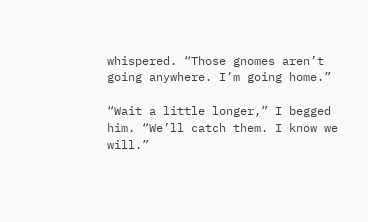whispered. “Those gnomes aren’t going anywhere. I’m going home.”

“Wait a little longer,” I begged him. “We’ll catch them. I know we will.”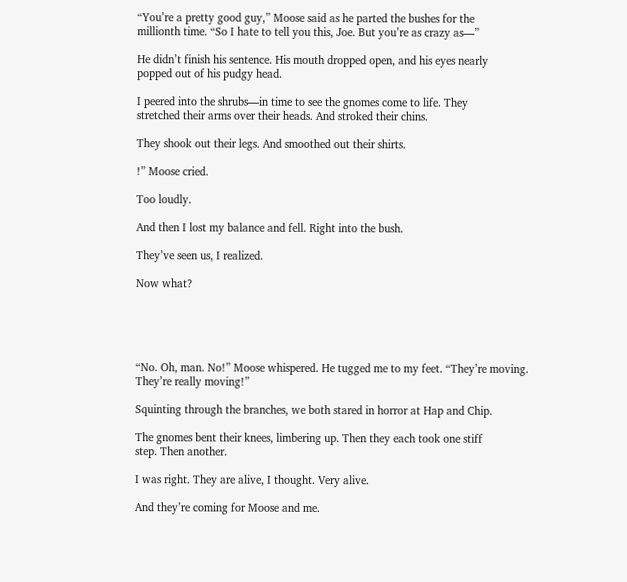“You’re a pretty good guy,” Moose said as he parted the bushes for the
millionth time. “So I hate to tell you this, Joe. But you’re as crazy as—”

He didn’t finish his sentence. His mouth dropped open, and his eyes nearly
popped out of his pudgy head.

I peered into the shrubs—in time to see the gnomes come to life. They
stretched their arms over their heads. And stroked their chins.

They shook out their legs. And smoothed out their shirts.

!” Moose cried.

Too loudly.

And then I lost my balance and fell. Right into the bush.

They’ve seen us, I realized.

Now what?





“No. Oh, man. No!” Moose whispered. He tugged me to my feet. “They’re moving.
They’re really moving!”

Squinting through the branches, we both stared in horror at Hap and Chip.

The gnomes bent their knees, limbering up. Then they each took one stiff
step. Then another.

I was right. They are alive, I thought. Very alive.

And they’re coming for Moose and me.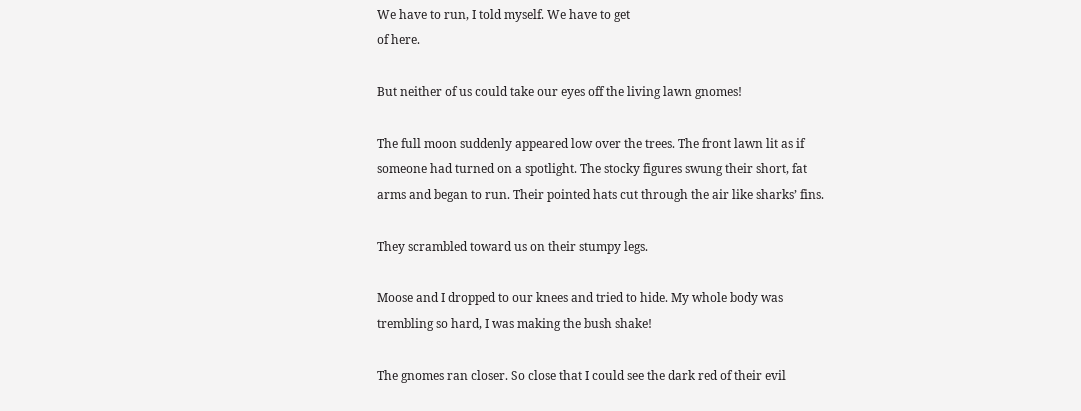We have to run, I told myself. We have to get
of here.

But neither of us could take our eyes off the living lawn gnomes!

The full moon suddenly appeared low over the trees. The front lawn lit as if
someone had turned on a spotlight. The stocky figures swung their short, fat
arms and began to run. Their pointed hats cut through the air like sharks’ fins.

They scrambled toward us on their stumpy legs.

Moose and I dropped to our knees and tried to hide. My whole body was
trembling so hard, I was making the bush shake!

The gnomes ran closer. So close that I could see the dark red of their evil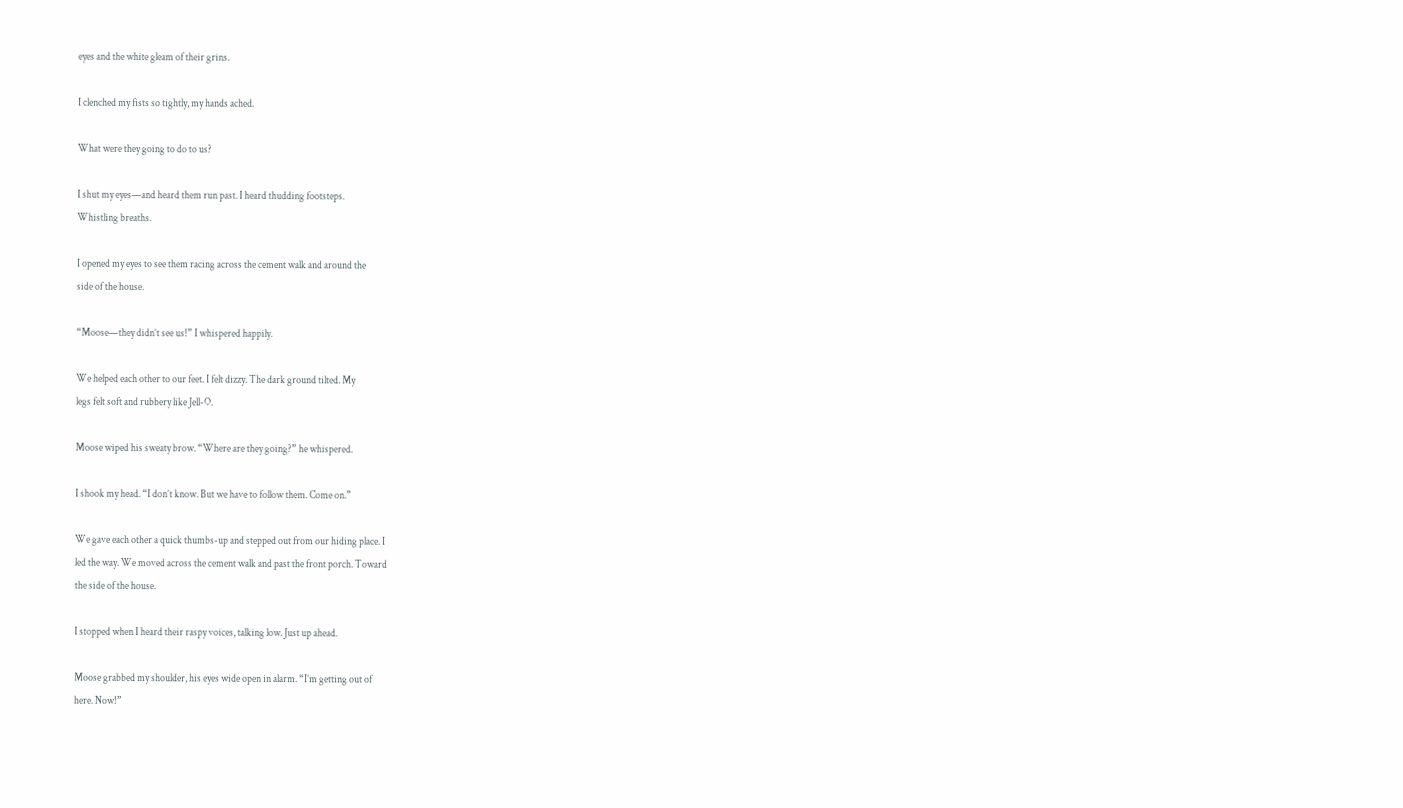eyes and the white gleam of their grins.

I clenched my fists so tightly, my hands ached.

What were they going to do to us?

I shut my eyes—and heard them run past. I heard thudding footsteps.
Whistling breaths.

I opened my eyes to see them racing across the cement walk and around the
side of the house.

“Moose—they didn’t see us!” I whispered happily.

We helped each other to our feet. I felt dizzy. The dark ground tilted. My
legs felt soft and rubbery like Jell-O.

Moose wiped his sweaty brow. “Where are they going?” he whispered.

I shook my head. “I don’t know. But we have to follow them. Come on.”

We gave each other a quick thumbs-up and stepped out from our hiding place. I
led the way. We moved across the cement walk and past the front porch. Toward
the side of the house.

I stopped when I heard their raspy voices, talking low. Just up ahead.

Moose grabbed my shoulder, his eyes wide open in alarm. “I’m getting out of
here. Now!”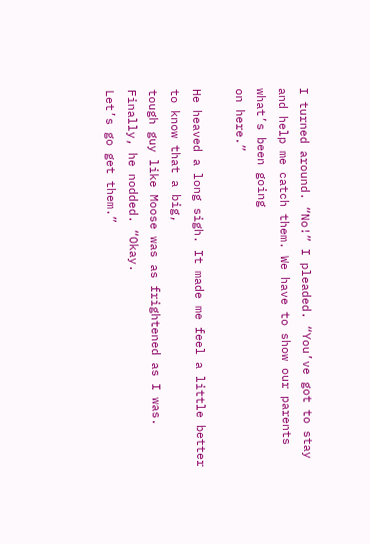I turned around. “No!” I pleaded. “You’ve got to stay and help me catch them. We have to show our parents what’s been going
on here.”

He heaved a long sigh. It made me feel a little better to know that a big,
tough guy like Moose was as frightened as I was. Finally, he nodded. “Okay.
Let’s go get them.”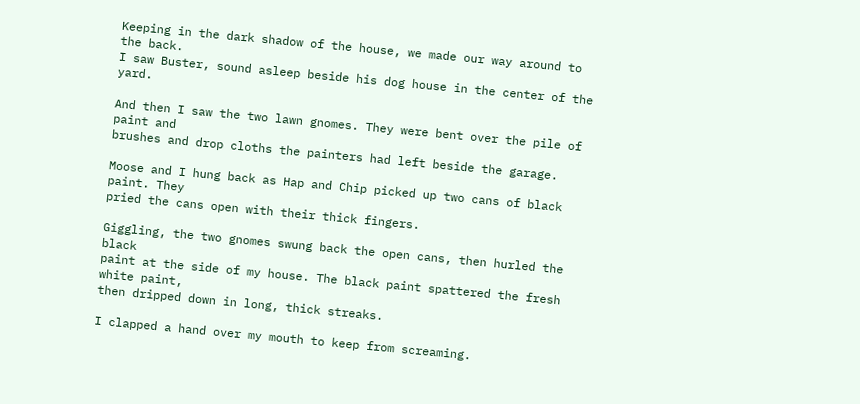Keeping in the dark shadow of the house, we made our way around to the back.
I saw Buster, sound asleep beside his dog house in the center of the yard.

And then I saw the two lawn gnomes. They were bent over the pile of paint and
brushes and drop cloths the painters had left beside the garage.

Moose and I hung back as Hap and Chip picked up two cans of black paint. They
pried the cans open with their thick fingers.

Giggling, the two gnomes swung back the open cans, then hurled the black
paint at the side of my house. The black paint spattered the fresh white paint,
then dripped down in long, thick streaks.

I clapped a hand over my mouth to keep from screaming.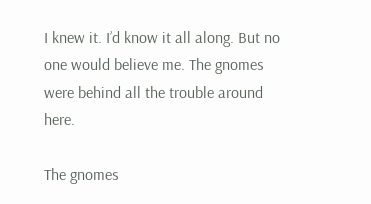I knew it. I’d know it all along. But no one would believe me. The gnomes
were behind all the trouble around here.

The gnomes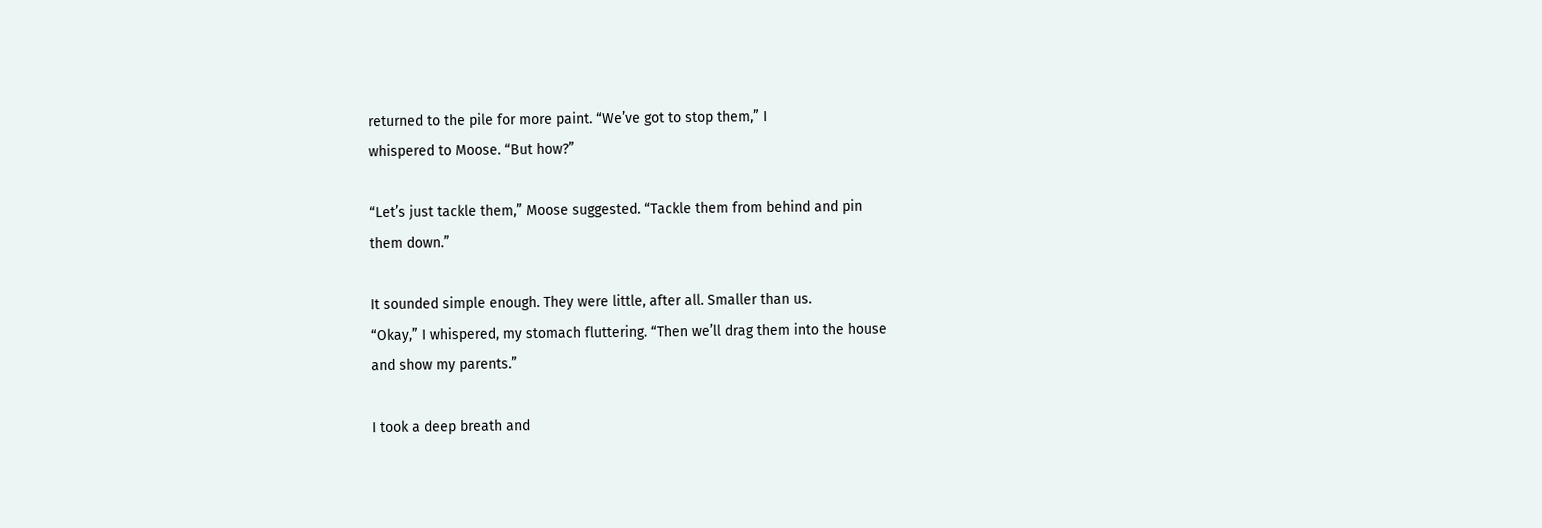returned to the pile for more paint. “We’ve got to stop them,” I
whispered to Moose. “But how?”

“Let’s just tackle them,” Moose suggested. “Tackle them from behind and pin
them down.”

It sounded simple enough. They were little, after all. Smaller than us.
“Okay,” I whispered, my stomach fluttering. “Then we’ll drag them into the house
and show my parents.”

I took a deep breath and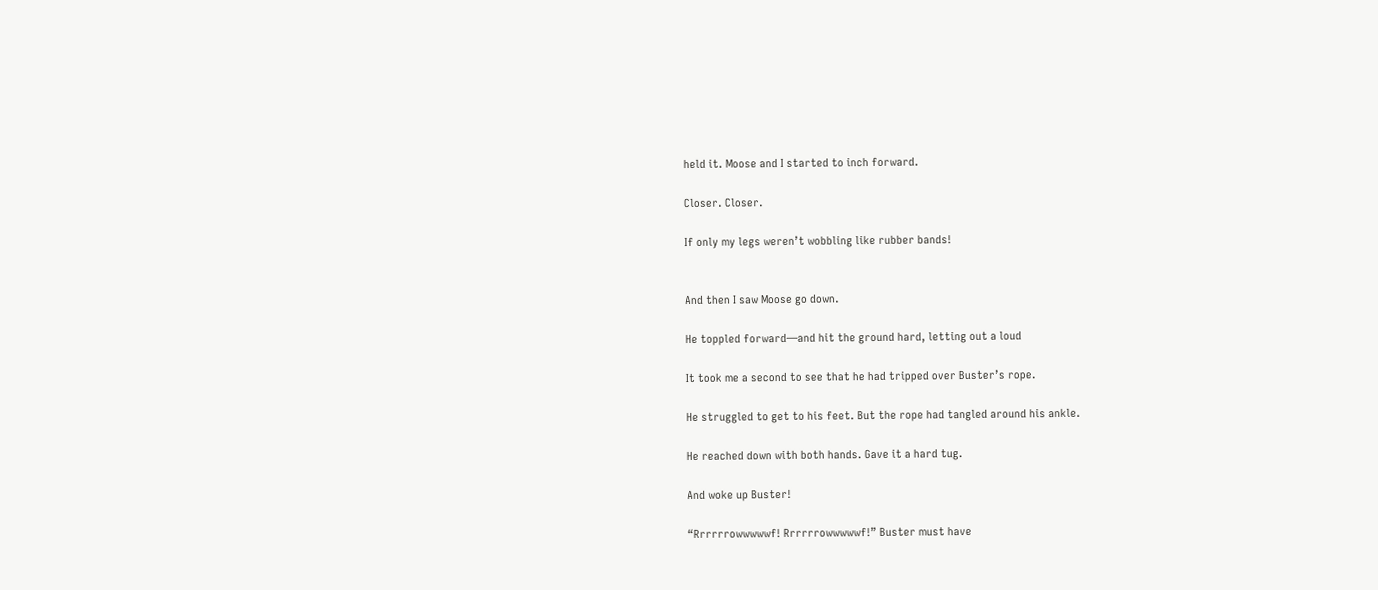held it. Moose and I started to inch forward.

Closer. Closer.

If only my legs weren’t wobbling like rubber bands!


And then I saw Moose go down.

He toppled forward—and hit the ground hard, letting out a loud

It took me a second to see that he had tripped over Buster’s rope.

He struggled to get to his feet. But the rope had tangled around his ankle.

He reached down with both hands. Gave it a hard tug.

And woke up Buster!

“Rrrrrrowwwwwf! Rrrrrrowwwwwf!” Buster must have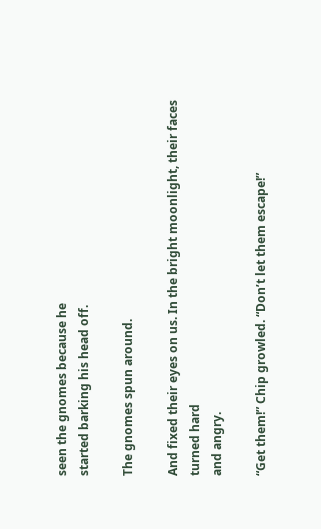seen the gnomes because he
started barking his head off.

The gnomes spun around.

And fixed their eyes on us. In the bright moonlight, their faces turned hard
and angry.

“Get them!” Chip growled. “Don’t let them escape!”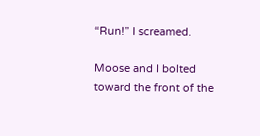“Run!” I screamed.

Moose and I bolted toward the front of the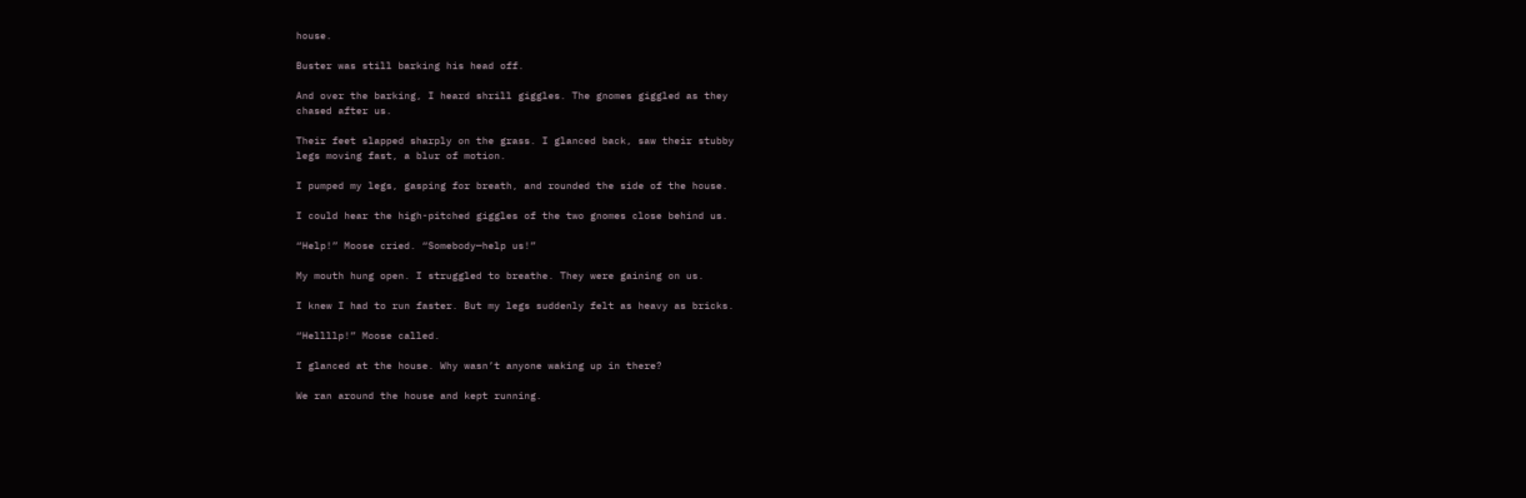house.

Buster was still barking his head off.

And over the barking, I heard shrill giggles. The gnomes giggled as they
chased after us.

Their feet slapped sharply on the grass. I glanced back, saw their stubby
legs moving fast, a blur of motion.

I pumped my legs, gasping for breath, and rounded the side of the house.

I could hear the high-pitched giggles of the two gnomes close behind us.

“Help!” Moose cried. “Somebody—help us!”

My mouth hung open. I struggled to breathe. They were gaining on us.

I knew I had to run faster. But my legs suddenly felt as heavy as bricks.

“Hellllp!” Moose called.

I glanced at the house. Why wasn’t anyone waking up in there?

We ran around the house and kept running.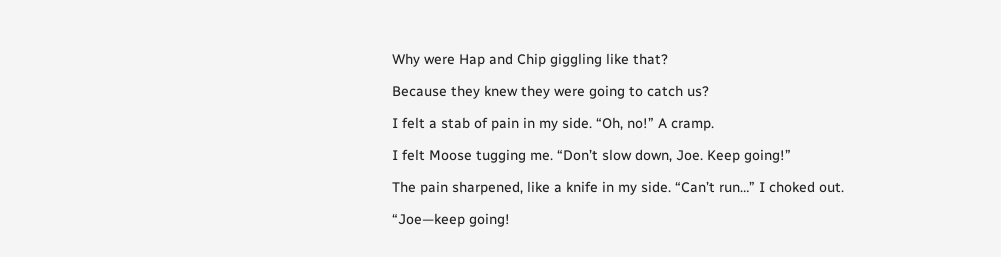Why were Hap and Chip giggling like that?

Because they knew they were going to catch us?

I felt a stab of pain in my side. “Oh, no!” A cramp.

I felt Moose tugging me. “Don’t slow down, Joe. Keep going!”

The pain sharpened, like a knife in my side. “Can’t run…” I choked out.

“Joe—keep going!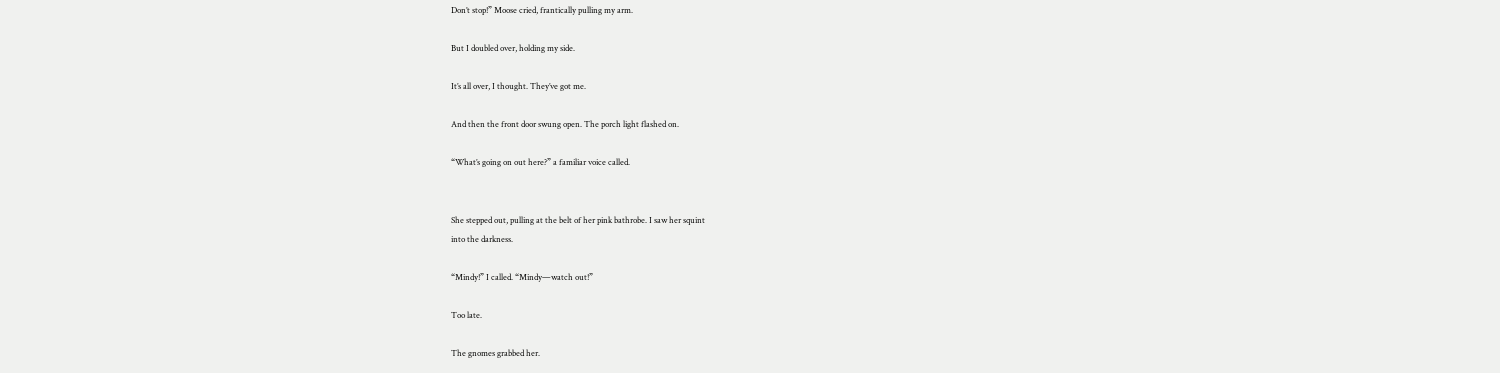Don’t stop!” Moose cried, frantically pulling my arm.

But I doubled over, holding my side.

It’s all over, I thought. They’ve got me.

And then the front door swung open. The porch light flashed on.

“What’s going on out here?” a familiar voice called.


She stepped out, pulling at the belt of her pink bathrobe. I saw her squint
into the darkness.

“Mindy!” I called. “Mindy—watch out!”

Too late.

The gnomes grabbed her.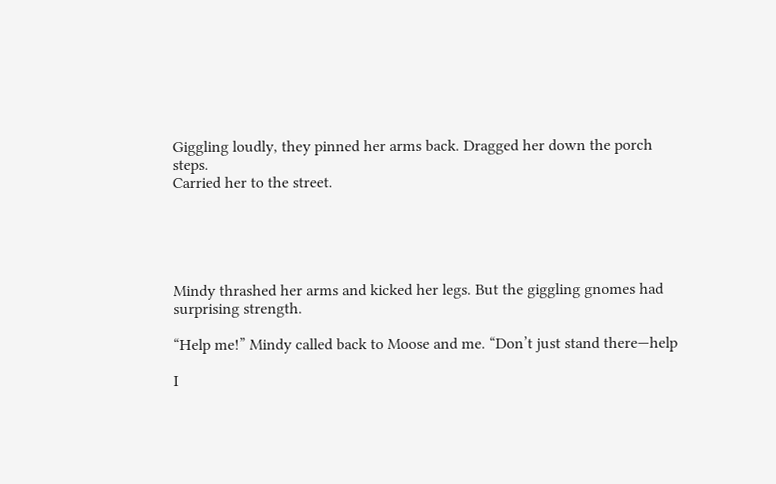Giggling loudly, they pinned her arms back. Dragged her down the porch steps.
Carried her to the street.





Mindy thrashed her arms and kicked her legs. But the giggling gnomes had
surprising strength.

“Help me!” Mindy called back to Moose and me. “Don’t just stand there—help

I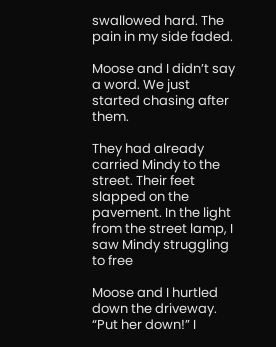swallowed hard. The pain in my side faded.

Moose and I didn’t say a word. We just started chasing after them.

They had already carried Mindy to the street. Their feet slapped on the
pavement. In the light from the street lamp, I saw Mindy struggling to free

Moose and I hurtled down the driveway. “Put her down!” I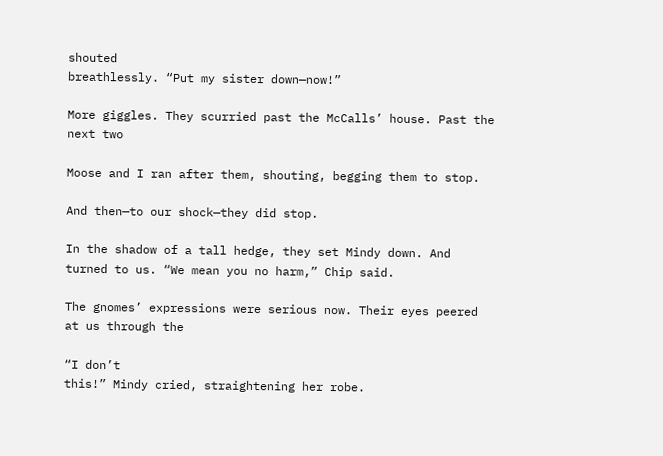shouted
breathlessly. “Put my sister down—now!”

More giggles. They scurried past the McCalls’ house. Past the next two

Moose and I ran after them, shouting, begging them to stop.

And then—to our shock—they did stop.

In the shadow of a tall hedge, they set Mindy down. And turned to us. “We mean you no harm,” Chip said.

The gnomes’ expressions were serious now. Their eyes peered at us through the

“I don’t
this!” Mindy cried, straightening her robe.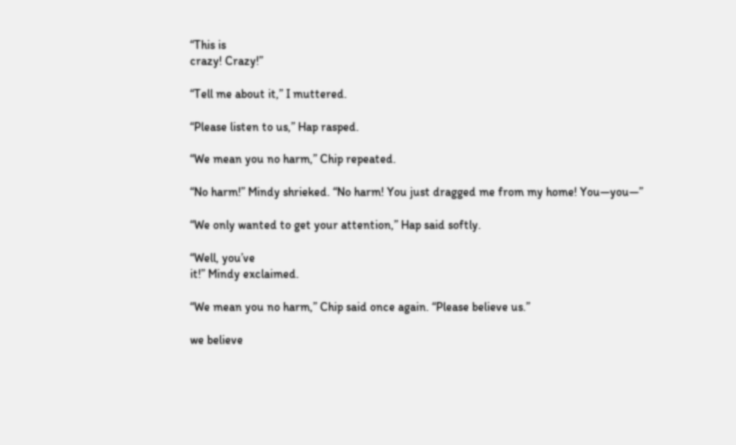“This is
crazy! Crazy!”

“Tell me about it,” I muttered.

“Please listen to us,” Hap rasped.

“We mean you no harm,” Chip repeated.

“No harm!” Mindy shrieked. “No harm! You just dragged me from my home! You—you—”

“We only wanted to get your attention,” Hap said softly.

“Well, you’ve
it!” Mindy exclaimed.

“We mean you no harm,” Chip said once again. “Please believe us.”

we believe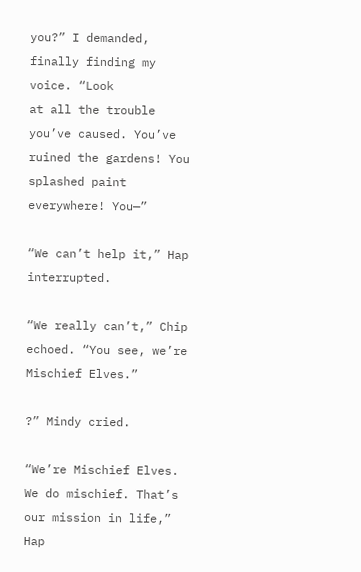you?” I demanded, finally finding my voice. “Look
at all the trouble you’ve caused. You’ve ruined the gardens! You splashed paint
everywhere! You—”

“We can’t help it,” Hap interrupted.

“We really can’t,” Chip echoed. “You see, we’re Mischief Elves.”

?” Mindy cried.

“We’re Mischief Elves. We do mischief. That’s our mission in life,” Hap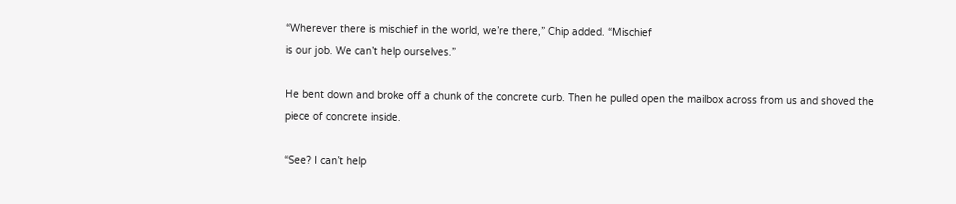“Wherever there is mischief in the world, we’re there,” Chip added. “Mischief
is our job. We can’t help ourselves.”

He bent down and broke off a chunk of the concrete curb. Then he pulled open the mailbox across from us and shoved the
piece of concrete inside.

“See? I can’t help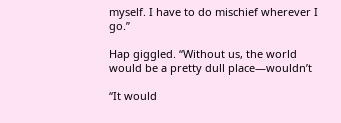myself. I have to do mischief wherever I go.”

Hap giggled. “Without us, the world would be a pretty dull place—wouldn’t

“It would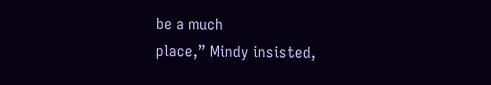be a much
place,” Mindy insisted,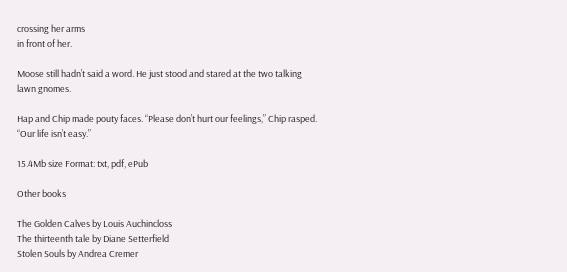crossing her arms
in front of her.

Moose still hadn’t said a word. He just stood and stared at the two talking
lawn gnomes.

Hap and Chip made pouty faces. “Please don’t hurt our feelings,” Chip rasped.
“Our life isn’t easy.”

15.4Mb size Format: txt, pdf, ePub

Other books

The Golden Calves by Louis Auchincloss
The thirteenth tale by Diane Setterfield
Stolen Souls by Andrea Cremer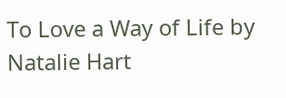To Love a Way of Life by Natalie Hart